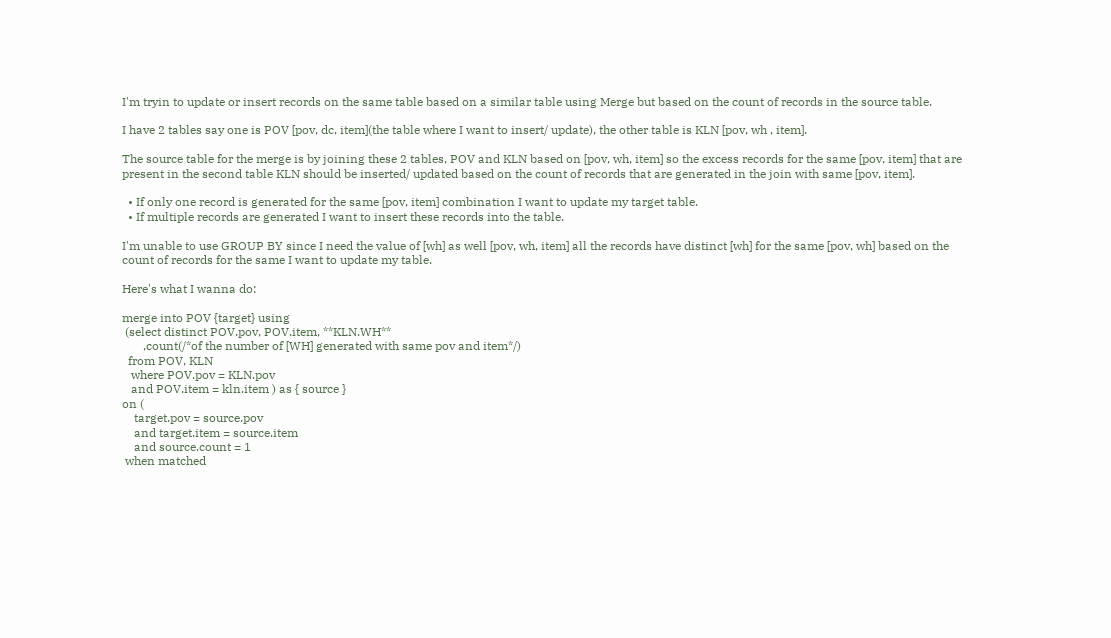I'm tryin to update or insert records on the same table based on a similar table using Merge but based on the count of records in the source table.

I have 2 tables say one is POV [pov, dc, item](the table where I want to insert/ update), the other table is KLN [pov, wh , item].

The source table for the merge is by joining these 2 tables, POV and KLN based on [pov, wh, item] so the excess records for the same [pov, item] that are present in the second table KLN should be inserted/ updated based on the count of records that are generated in the join with same [pov, item].

  • If only one record is generated for the same [pov, item] combination I want to update my target table.
  • If multiple records are generated I want to insert these records into the table.

I'm unable to use GROUP BY since I need the value of [wh] as well [pov, wh, item] all the records have distinct [wh] for the same [pov, wh] based on the count of records for the same I want to update my table.

Here's what I wanna do:

merge into POV {target} using
 (select distinct POV.pov, POV.item, **KLN.WH**
       ,count(/*of the number of [WH] generated with same pov and item*/)
  from POV, KLN
   where POV.pov = KLN.pov
   and POV.item = kln.item ) as { source }
on (
    target.pov = source.pov
    and target.item = source.item
    and source.count = 1
 when matched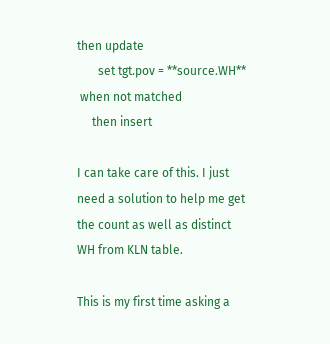then update
       set tgt.pov = **source.WH**
 when not matched
     then insert

I can take care of this. I just need a solution to help me get the count as well as distinct WH from KLN table.

This is my first time asking a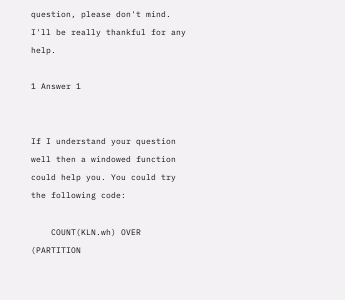question, please don't mind. I'll be really thankful for any help.

1 Answer 1


If I understand your question well then a windowed function could help you. You could try the following code:

    COUNT(KLN.wh) OVER (PARTITION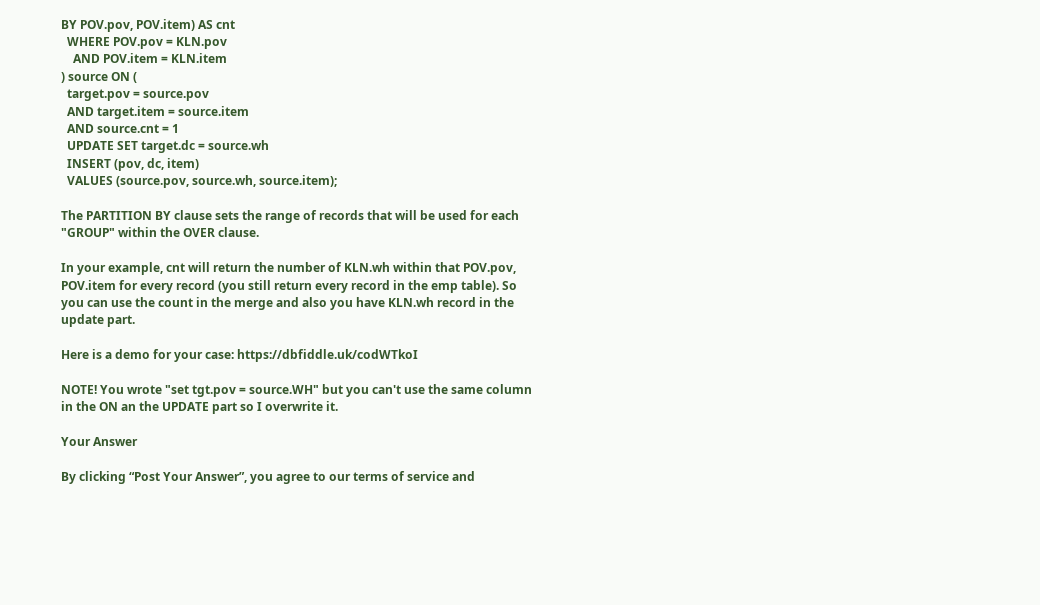BY POV.pov, POV.item) AS cnt
  WHERE POV.pov = KLN.pov
    AND POV.item = KLN.item
) source ON (
  target.pov = source.pov
  AND target.item = source.item
  AND source.cnt = 1
  UPDATE SET target.dc = source.wh
  INSERT (pov, dc, item)
  VALUES (source.pov, source.wh, source.item);

The PARTITION BY clause sets the range of records that will be used for each "GROUP" within the OVER clause.

In your example, cnt will return the number of KLN.wh within that POV.pov, POV.item for every record (you still return every record in the emp table). So you can use the count in the merge and also you have KLN.wh record in the update part.

Here is a demo for your case: https://dbfiddle.uk/codWTkoI

NOTE! You wrote "set tgt.pov = source.WH" but you can't use the same column in the ON an the UPDATE part so I overwrite it.

Your Answer

By clicking “Post Your Answer”, you agree to our terms of service and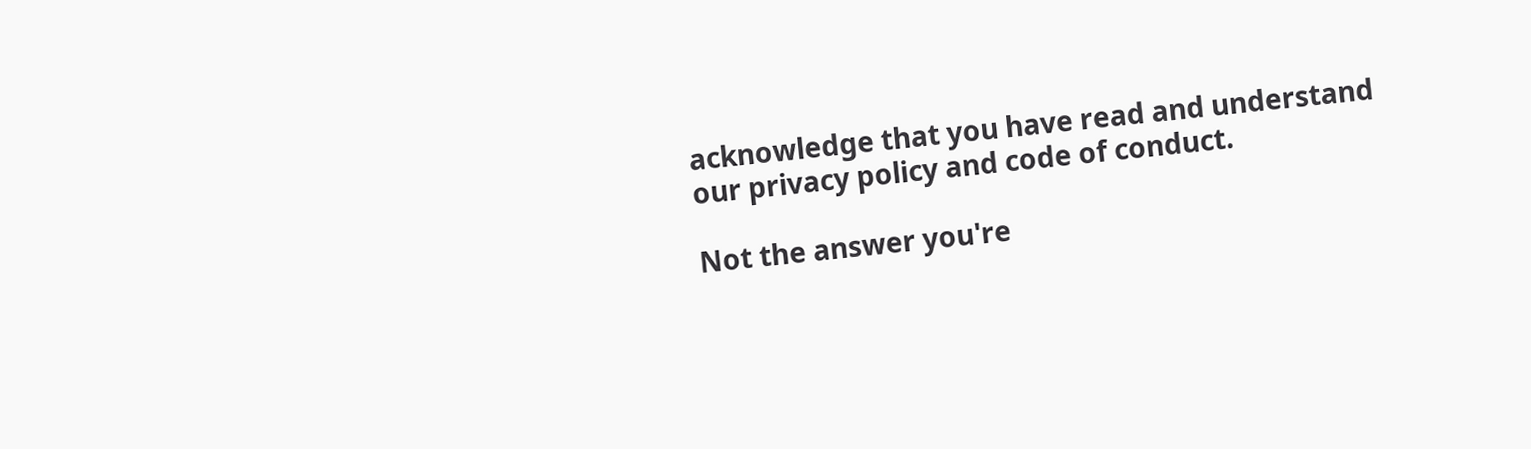acknowledge that you have read and understand our privacy policy and code of conduct.

Not the answer you're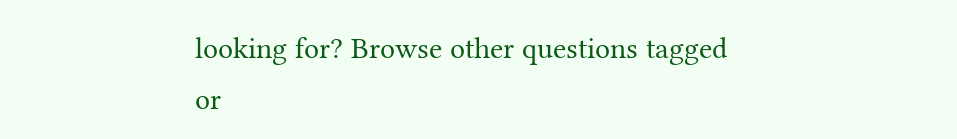looking for? Browse other questions tagged or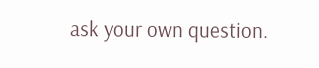ask your own question.